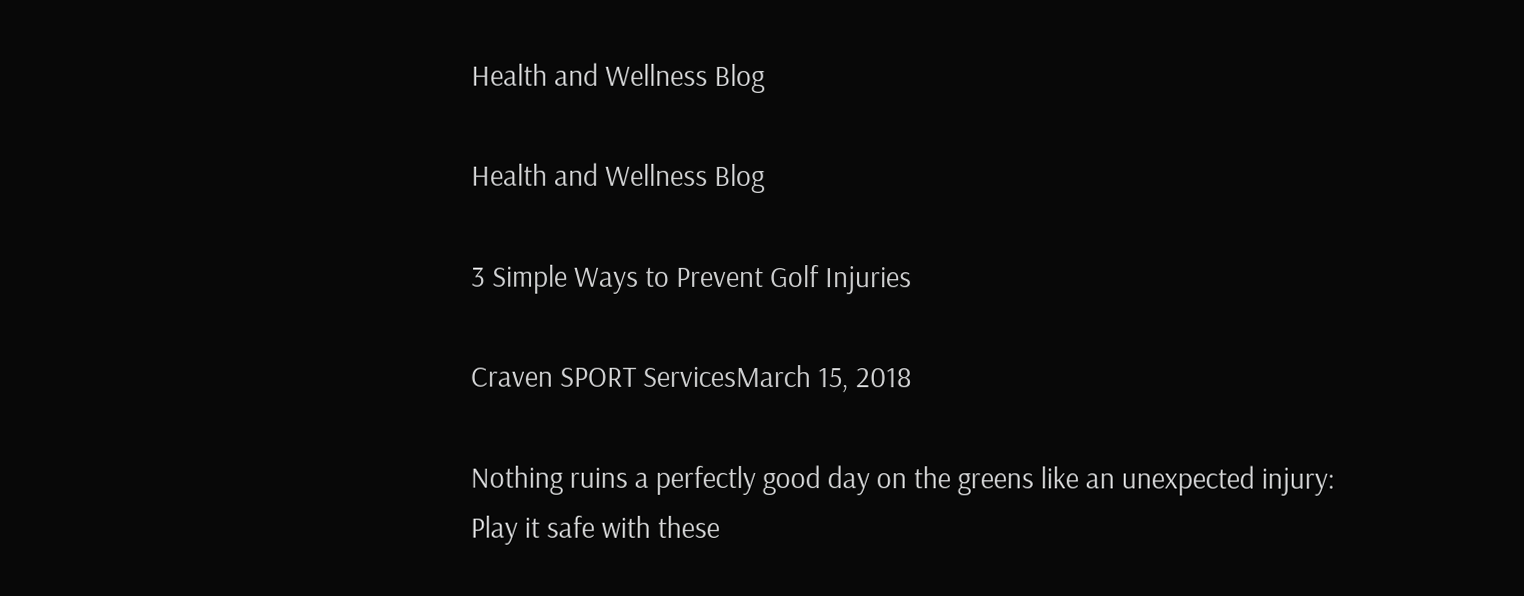Health and Wellness Blog

Health and Wellness Blog

3 Simple Ways to Prevent Golf Injuries

Craven SPORT ServicesMarch 15, 2018

Nothing ruins a perfectly good day on the greens like an unexpected injury:
Play it safe with these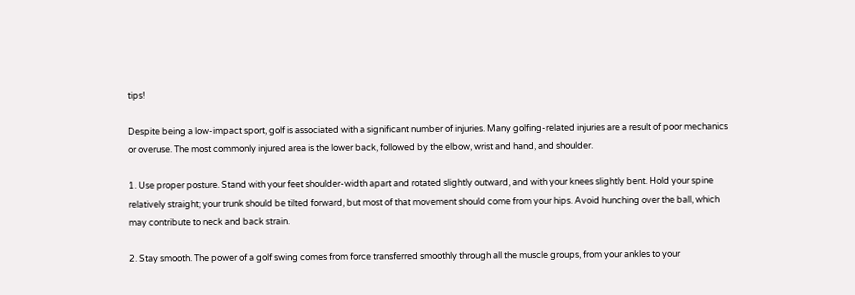tips!

Despite being a low-impact sport, golf is associated with a significant number of injuries. Many golfing-related injuries are a result of poor mechanics or overuse. The most commonly injured area is the lower back, followed by the elbow, wrist and hand, and shoulder.

1. Use proper posture. Stand with your feet shoulder-width apart and rotated slightly outward, and with your knees slightly bent. Hold your spine relatively straight; your trunk should be tilted forward, but most of that movement should come from your hips. Avoid hunching over the ball, which may contribute to neck and back strain.

2. Stay smooth. The power of a golf swing comes from force transferred smoothly through all the muscle groups, from your ankles to your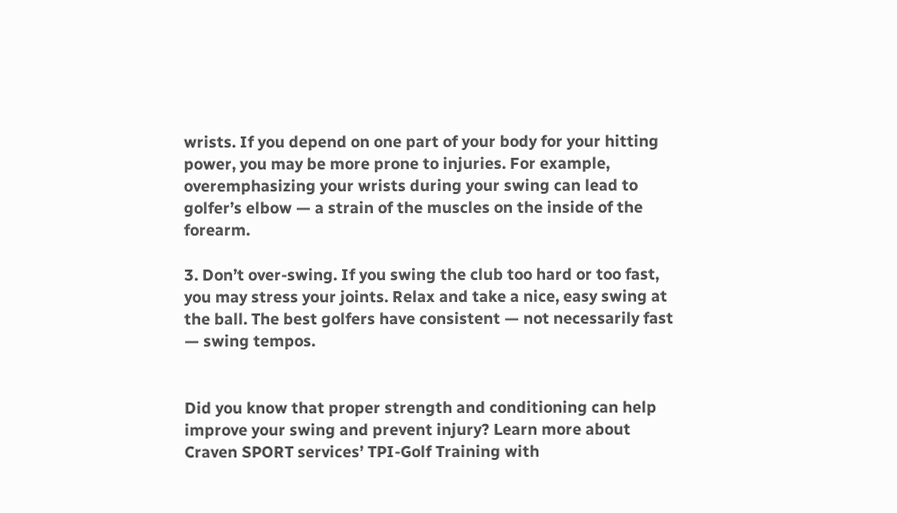wrists. If you depend on one part of your body for your hitting power, you may be more prone to injuries. For example, overemphasizing your wrists during your swing can lead to golfer’s elbow — a strain of the muscles on the inside of the forearm.

3. Don’t over-swing. If you swing the club too hard or too fast, you may stress your joints. Relax and take a nice, easy swing at the ball. The best golfers have consistent — not necessarily fast — swing tempos.


Did you know that proper strength and conditioning can help improve your swing and prevent injury? Learn more about Craven SPORT services’ TPI-Golf Training with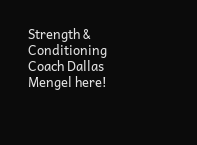Strength & Conditioning Coach Dallas Mengel here!